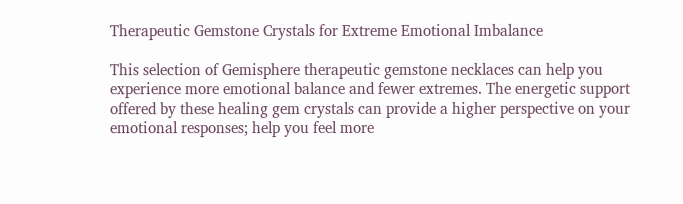Therapeutic Gemstone Crystals for Extreme Emotional Imbalance

This selection of Gemisphere therapeutic gemstone necklaces can help you experience more emotional balance and fewer extremes. The energetic support offered by these healing gem crystals can provide a higher perspective on your emotional responses; help you feel more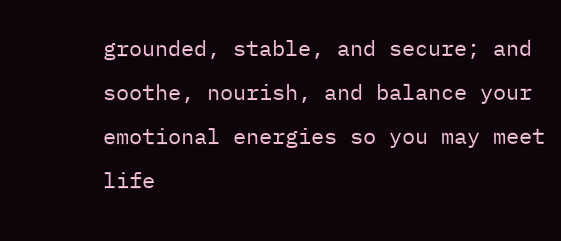grounded, stable, and secure; and soothe, nourish, and balance your emotional energies so you may meet life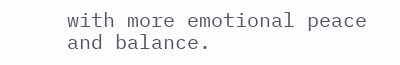with more emotional peace and balance.